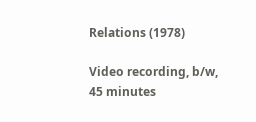Relations (1978)

Video recording, b/w, 45 minutes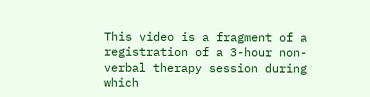This video is a fragment of a registration of a 3-hour non-verbal therapy session during which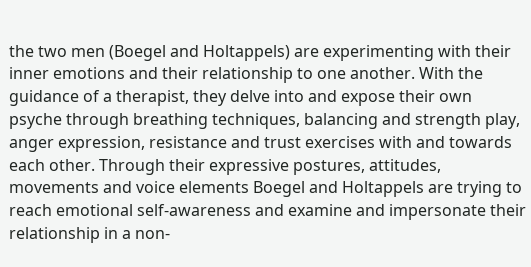the two men (Boegel and Holtappels) are experimenting with their inner emotions and their relationship to one another. With the guidance of a therapist, they delve into and expose their own psyche through breathing techniques, balancing and strength play, anger expression, resistance and trust exercises with and towards each other. Through their expressive postures, attitudes, movements and voice elements Boegel and Holtappels are trying to reach emotional self-awareness and examine and impersonate their relationship in a non-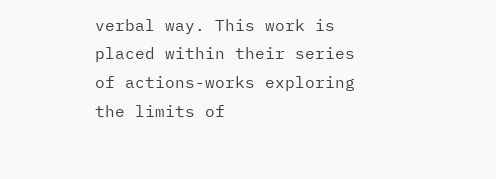verbal way. This work is placed within their series of actions-works exploring the limits of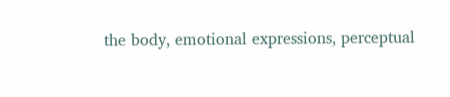the body, emotional expressions, perceptual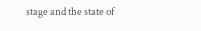stage and the state of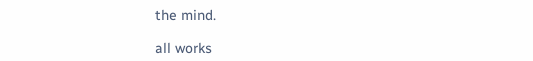the mind.

all works